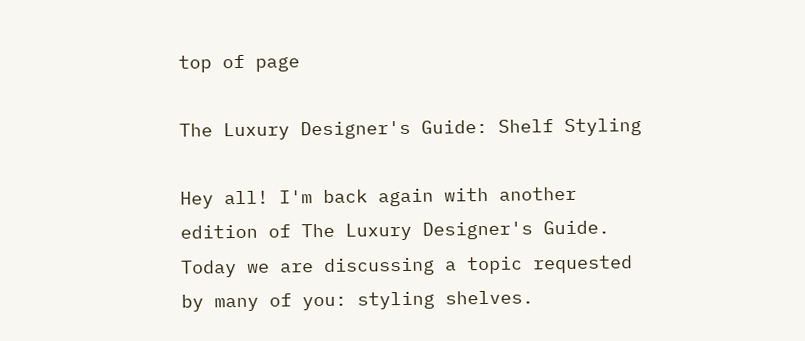top of page

The Luxury Designer's Guide: Shelf Styling

Hey all! I'm back again with another edition of The Luxury Designer's Guide. Today we are discussing a topic requested by many of you: styling shelves.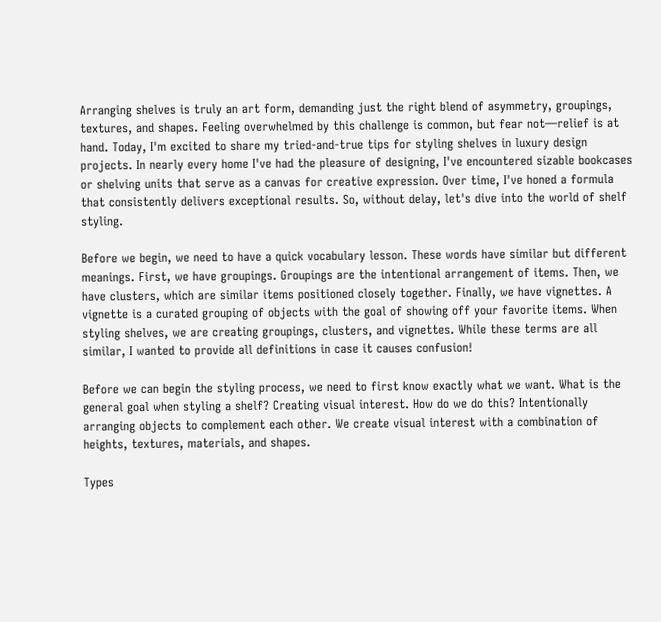Arranging shelves is truly an art form, demanding just the right blend of asymmetry, groupings, textures, and shapes. Feeling overwhelmed by this challenge is common, but fear not—relief is at hand. Today, I'm excited to share my tried-and-true tips for styling shelves in luxury design projects. In nearly every home I've had the pleasure of designing, I've encountered sizable bookcases or shelving units that serve as a canvas for creative expression. Over time, I've honed a formula that consistently delivers exceptional results. So, without delay, let's dive into the world of shelf styling.

Before we begin, we need to have a quick vocabulary lesson. These words have similar but different meanings. First, we have groupings. Groupings are the intentional arrangement of items. Then, we have clusters, which are similar items positioned closely together. Finally, we have vignettes. A vignette is a curated grouping of objects with the goal of showing off your favorite items. When styling shelves, we are creating groupings, clusters, and vignettes. While these terms are all similar, I wanted to provide all definitions in case it causes confusion!

Before we can begin the styling process, we need to first know exactly what we want. What is the general goal when styling a shelf? Creating visual interest. How do we do this? Intentionally arranging objects to complement each other. We create visual interest with a combination of heights, textures, materials, and shapes.

Types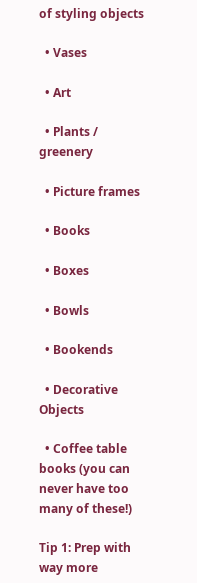of styling objects

  • Vases

  • Art

  • Plants / greenery

  • Picture frames

  • Books

  • Boxes

  • Bowls

  • Bookends

  • Decorative Objects

  • Coffee table books (you can never have too many of these!)

Tip 1: Prep with way more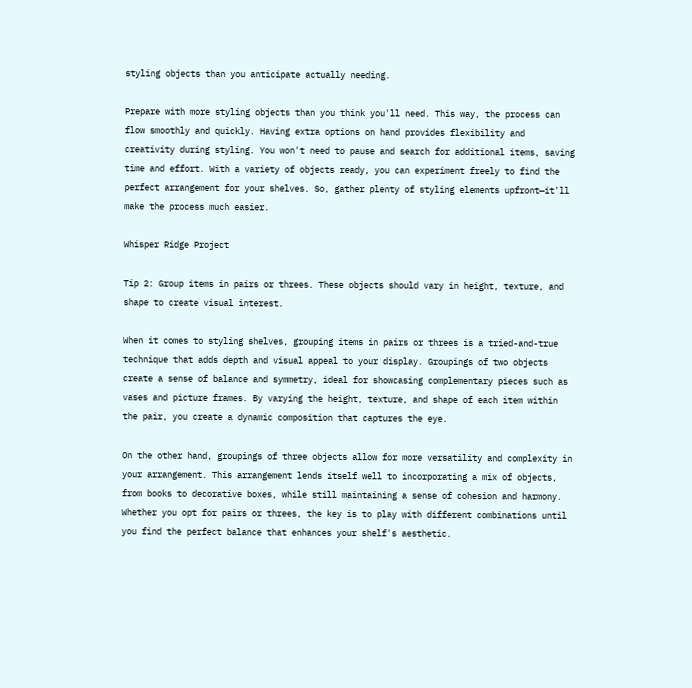styling objects than you anticipate actually needing.

Prepare with more styling objects than you think you'll need. This way, the process can flow smoothly and quickly. Having extra options on hand provides flexibility and creativity during styling. You won't need to pause and search for additional items, saving time and effort. With a variety of objects ready, you can experiment freely to find the perfect arrangement for your shelves. So, gather plenty of styling elements upfront—it'll make the process much easier.

Whisper Ridge Project

Tip 2: Group items in pairs or threes. These objects should vary in height, texture, and shape to create visual interest.

When it comes to styling shelves, grouping items in pairs or threes is a tried-and-true technique that adds depth and visual appeal to your display. Groupings of two objects create a sense of balance and symmetry, ideal for showcasing complementary pieces such as vases and picture frames. By varying the height, texture, and shape of each item within the pair, you create a dynamic composition that captures the eye.

On the other hand, groupings of three objects allow for more versatility and complexity in your arrangement. This arrangement lends itself well to incorporating a mix of objects, from books to decorative boxes, while still maintaining a sense of cohesion and harmony. Whether you opt for pairs or threes, the key is to play with different combinations until you find the perfect balance that enhances your shelf's aesthetic.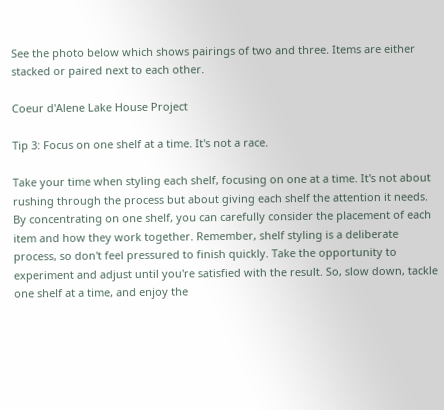See the photo below which shows pairings of two and three. Items are either stacked or paired next to each other.

Coeur d'Alene Lake House Project

Tip 3: Focus on one shelf at a time. It's not a race.

Take your time when styling each shelf, focusing on one at a time. It's not about rushing through the process but about giving each shelf the attention it needs. By concentrating on one shelf, you can carefully consider the placement of each item and how they work together. Remember, shelf styling is a deliberate process, so don't feel pressured to finish quickly. Take the opportunity to experiment and adjust until you're satisfied with the result. So, slow down, tackle one shelf at a time, and enjoy the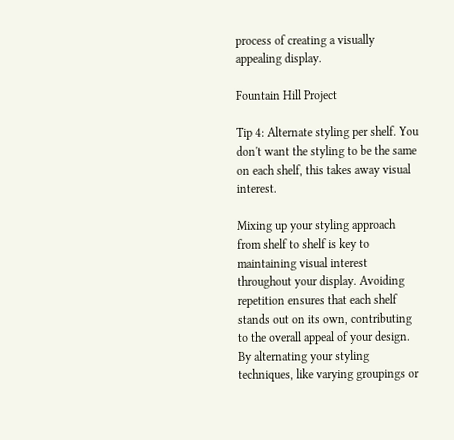process of creating a visually appealing display.

Fountain Hill Project

Tip 4: Alternate styling per shelf. You don't want the styling to be the same on each shelf, this takes away visual interest.

Mixing up your styling approach from shelf to shelf is key to maintaining visual interest throughout your display. Avoiding repetition ensures that each shelf stands out on its own, contributing to the overall appeal of your design. By alternating your styling techniques, like varying groupings or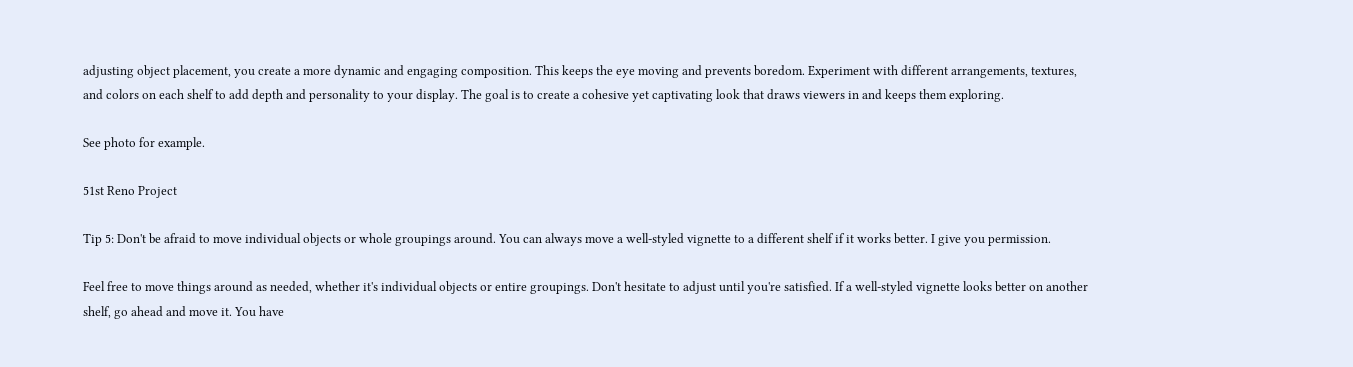adjusting object placement, you create a more dynamic and engaging composition. This keeps the eye moving and prevents boredom. Experiment with different arrangements, textures, and colors on each shelf to add depth and personality to your display. The goal is to create a cohesive yet captivating look that draws viewers in and keeps them exploring.

See photo for example.

51st Reno Project

Tip 5: Don't be afraid to move individual objects or whole groupings around. You can always move a well-styled vignette to a different shelf if it works better. I give you permission.

Feel free to move things around as needed, whether it's individual objects or entire groupings. Don't hesitate to adjust until you're satisfied. If a well-styled vignette looks better on another shelf, go ahead and move it. You have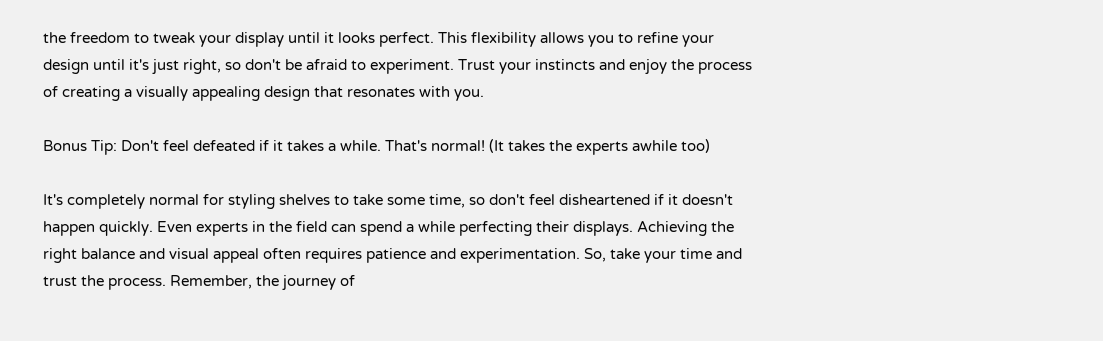the freedom to tweak your display until it looks perfect. This flexibility allows you to refine your design until it's just right, so don't be afraid to experiment. Trust your instincts and enjoy the process of creating a visually appealing design that resonates with you.

Bonus Tip: Don't feel defeated if it takes a while. That's normal! (It takes the experts awhile too)

It's completely normal for styling shelves to take some time, so don't feel disheartened if it doesn't happen quickly. Even experts in the field can spend a while perfecting their displays. Achieving the right balance and visual appeal often requires patience and experimentation. So, take your time and trust the process. Remember, the journey of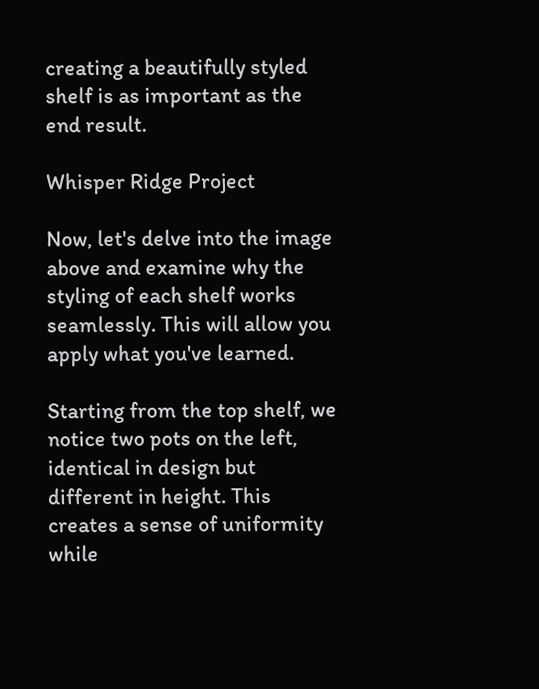creating a beautifully styled shelf is as important as the end result.

Whisper Ridge Project

Now, let's delve into the image above and examine why the styling of each shelf works seamlessly. This will allow you apply what you've learned.

Starting from the top shelf, we notice two pots on the left, identical in design but different in height. This creates a sense of uniformity while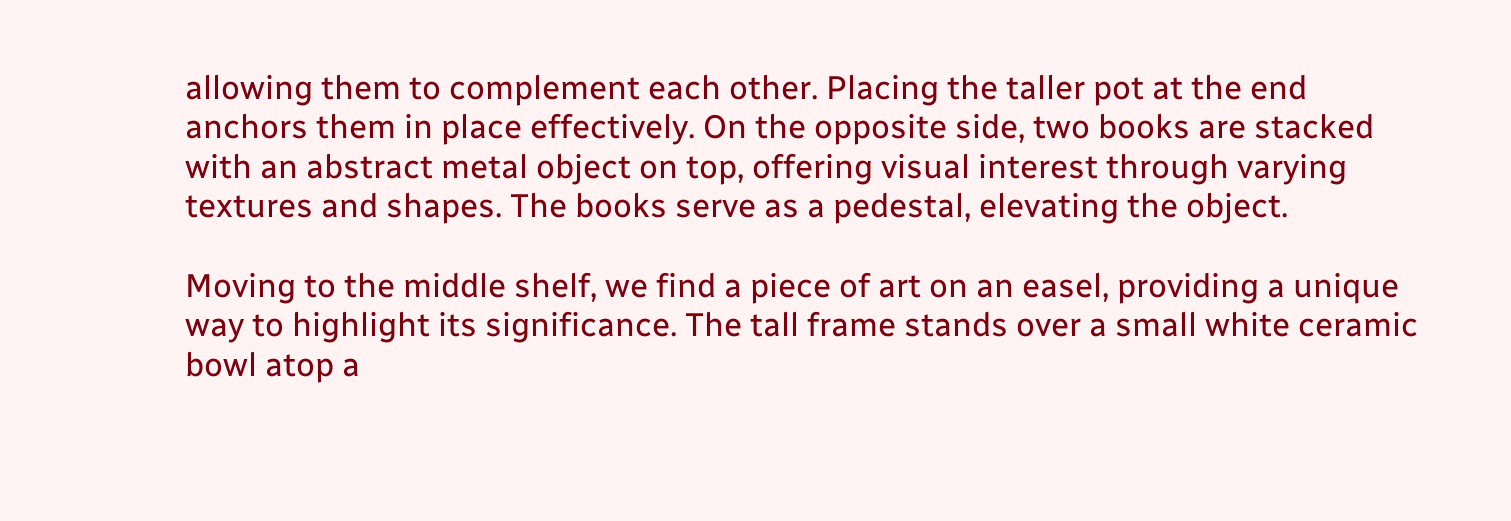allowing them to complement each other. Placing the taller pot at the end anchors them in place effectively. On the opposite side, two books are stacked with an abstract metal object on top, offering visual interest through varying textures and shapes. The books serve as a pedestal, elevating the object.

Moving to the middle shelf, we find a piece of art on an easel, providing a unique way to highlight its significance. The tall frame stands over a small white ceramic bowl atop a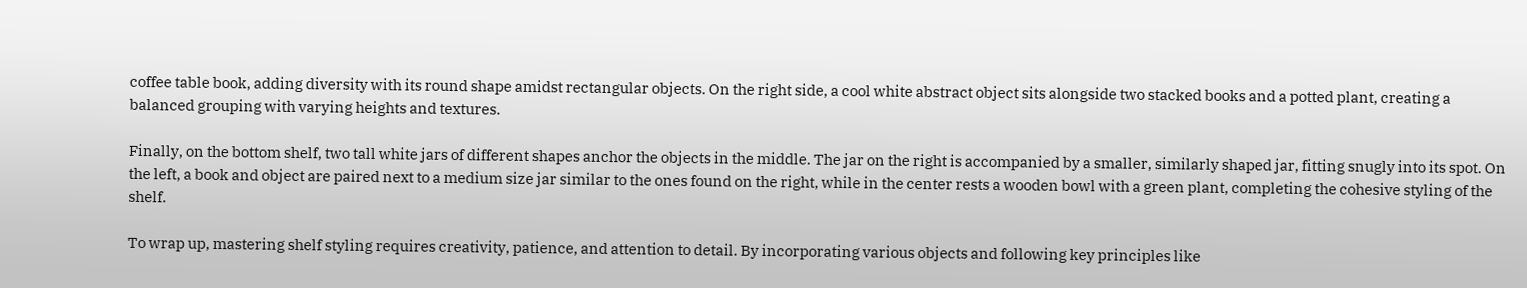coffee table book, adding diversity with its round shape amidst rectangular objects. On the right side, a cool white abstract object sits alongside two stacked books and a potted plant, creating a balanced grouping with varying heights and textures.

Finally, on the bottom shelf, two tall white jars of different shapes anchor the objects in the middle. The jar on the right is accompanied by a smaller, similarly shaped jar, fitting snugly into its spot. On the left, a book and object are paired next to a medium size jar similar to the ones found on the right, while in the center rests a wooden bowl with a green plant, completing the cohesive styling of the shelf.

To wrap up, mastering shelf styling requires creativity, patience, and attention to detail. By incorporating various objects and following key principles like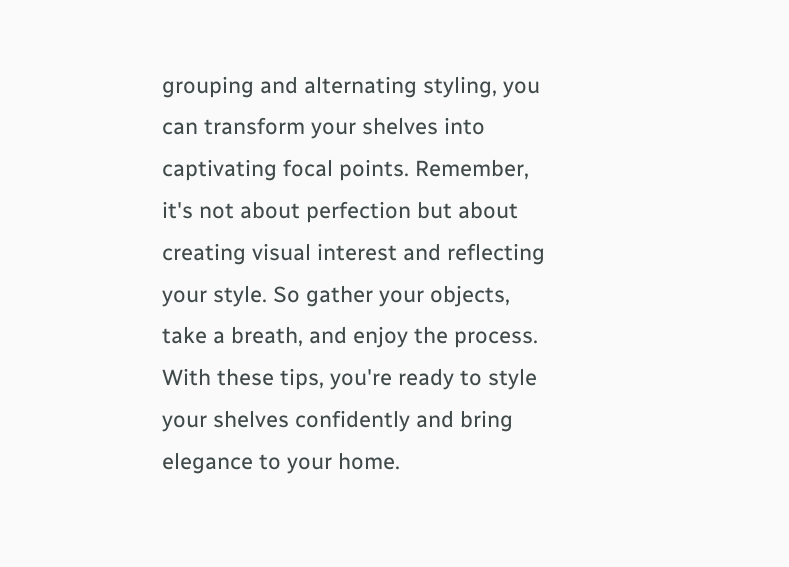grouping and alternating styling, you can transform your shelves into captivating focal points. Remember, it's not about perfection but about creating visual interest and reflecting your style. So gather your objects, take a breath, and enjoy the process. With these tips, you're ready to style your shelves confidently and bring elegance to your home.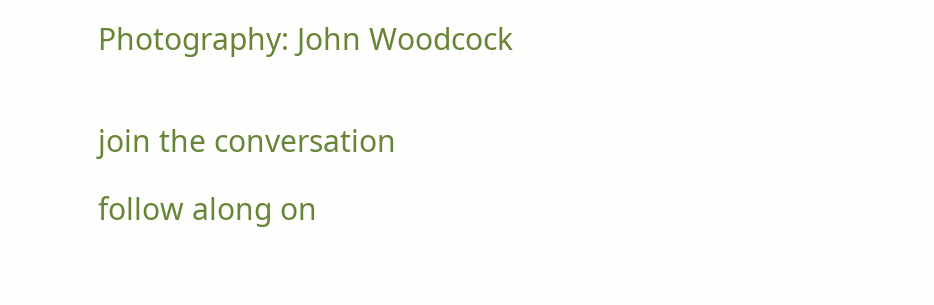Photography: John Woodcock


join the conversation

follow along on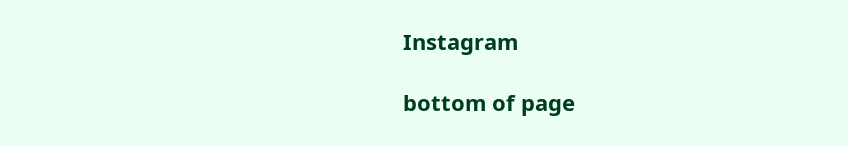Instagram

bottom of page